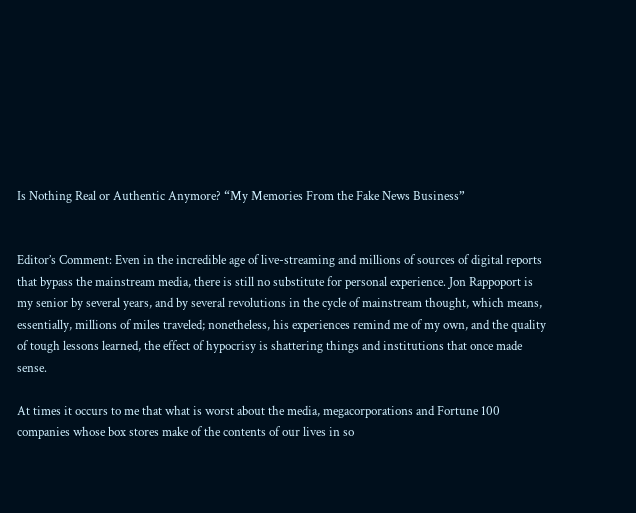Is Nothing Real or Authentic Anymore? “My Memories From the Fake News Business”


Editor’s Comment: Even in the incredible age of live-streaming and millions of sources of digital reports that bypass the mainstream media, there is still no substitute for personal experience. Jon Rappoport is my senior by several years, and by several revolutions in the cycle of mainstream thought, which means, essentially, millions of miles traveled; nonetheless, his experiences remind me of my own, and the quality of tough lessons learned, the effect of hypocrisy is shattering things and institutions that once made sense.

At times it occurs to me that what is worst about the media, megacorporations and Fortune 100 companies whose box stores make of the contents of our lives in so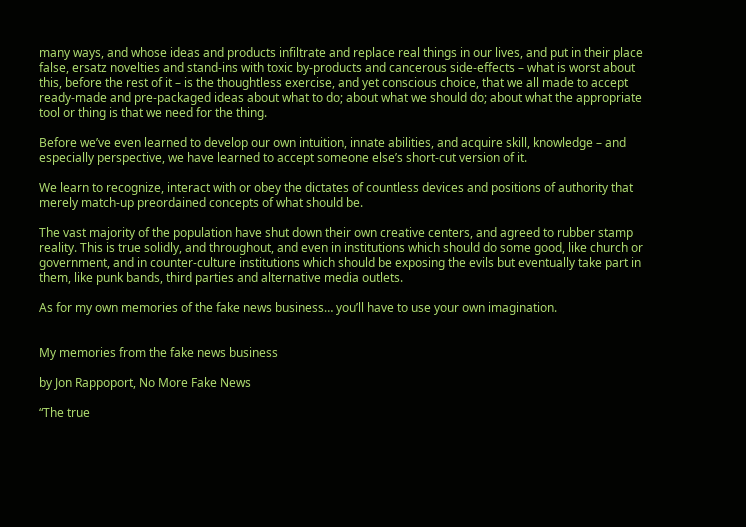many ways, and whose ideas and products infiltrate and replace real things in our lives, and put in their place false, ersatz novelties and stand-ins with toxic by-products and cancerous side-effects – what is worst about this, before the rest of it – is the thoughtless exercise, and yet conscious choice, that we all made to accept ready-made and pre-packaged ideas about what to do; about what we should do; about what the appropriate tool or thing is that we need for the thing.

Before we’ve even learned to develop our own intuition, innate abilities, and acquire skill, knowledge – and especially perspective, we have learned to accept someone else’s short-cut version of it.

We learn to recognize, interact with or obey the dictates of countless devices and positions of authority that merely match-up preordained concepts of what should be.

The vast majority of the population have shut down their own creative centers, and agreed to rubber stamp reality. This is true solidly, and throughout, and even in institutions which should do some good, like church or government, and in counter-culture institutions which should be exposing the evils but eventually take part in them, like punk bands, third parties and alternative media outlets.

As for my own memories of the fake news business… you’ll have to use your own imagination.


My memories from the fake news business

by Jon Rappoport, No More Fake News

“The true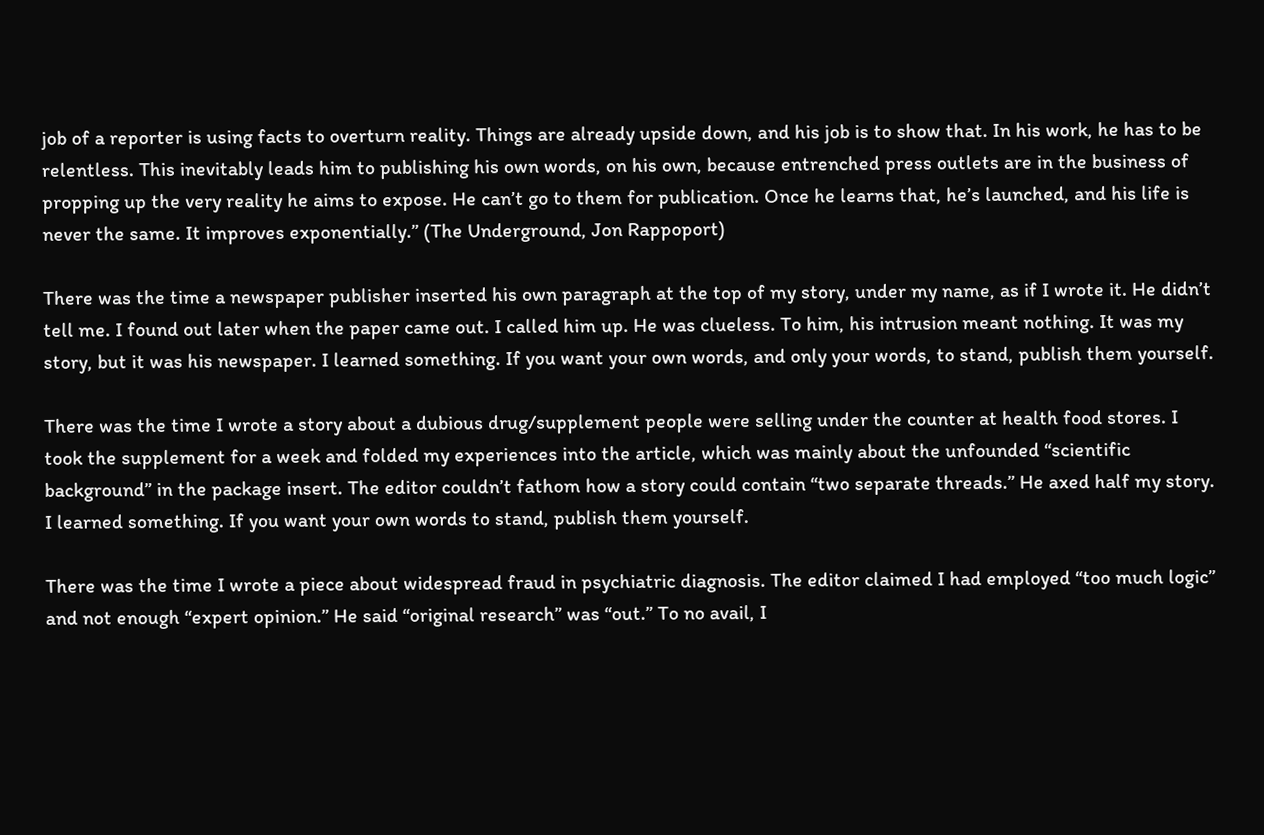job of a reporter is using facts to overturn reality. Things are already upside down, and his job is to show that. In his work, he has to be relentless. This inevitably leads him to publishing his own words, on his own, because entrenched press outlets are in the business of propping up the very reality he aims to expose. He can’t go to them for publication. Once he learns that, he’s launched, and his life is never the same. It improves exponentially.” (The Underground, Jon Rappoport)

There was the time a newspaper publisher inserted his own paragraph at the top of my story, under my name, as if I wrote it. He didn’t tell me. I found out later when the paper came out. I called him up. He was clueless. To him, his intrusion meant nothing. It was my story, but it was his newspaper. I learned something. If you want your own words, and only your words, to stand, publish them yourself.

There was the time I wrote a story about a dubious drug/supplement people were selling under the counter at health food stores. I took the supplement for a week and folded my experiences into the article, which was mainly about the unfounded “scientific background” in the package insert. The editor couldn’t fathom how a story could contain “two separate threads.” He axed half my story. I learned something. If you want your own words to stand, publish them yourself.

There was the time I wrote a piece about widespread fraud in psychiatric diagnosis. The editor claimed I had employed “too much logic” and not enough “expert opinion.” He said “original research” was “out.” To no avail, I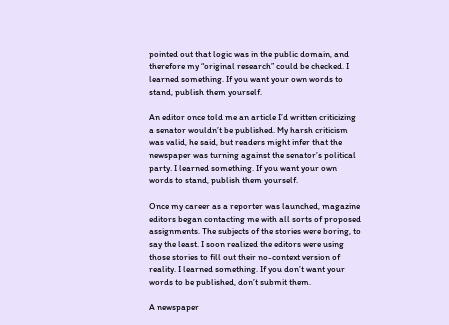pointed out that logic was in the public domain, and therefore my “original research” could be checked. I learned something. If you want your own words to stand, publish them yourself.

An editor once told me an article I’d written criticizing a senator wouldn’t be published. My harsh criticism was valid, he said, but readers might infer that the newspaper was turning against the senator’s political party. I learned something. If you want your own words to stand, publish them yourself.

Once my career as a reporter was launched, magazine editors began contacting me with all sorts of proposed assignments. The subjects of the stories were boring, to say the least. I soon realized the editors were using those stories to fill out their no-context version of reality. I learned something. If you don’t want your words to be published, don’t submit them.

A newspaper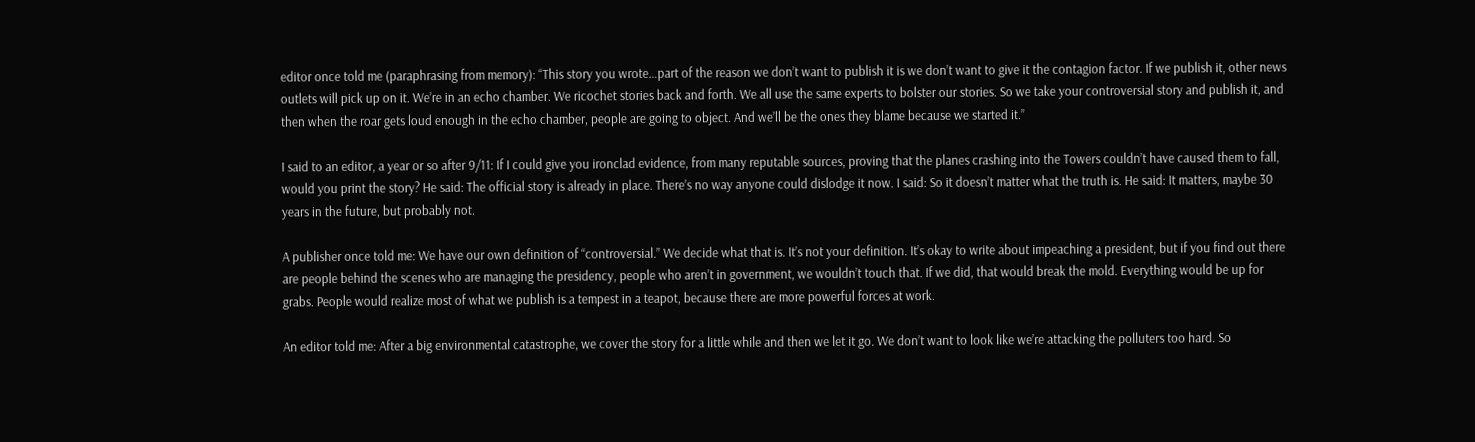editor once told me (paraphrasing from memory): “This story you wrote…part of the reason we don’t want to publish it is we don’t want to give it the contagion factor. If we publish it, other news outlets will pick up on it. We’re in an echo chamber. We ricochet stories back and forth. We all use the same experts to bolster our stories. So we take your controversial story and publish it, and then when the roar gets loud enough in the echo chamber, people are going to object. And we’ll be the ones they blame because we started it.”

I said to an editor, a year or so after 9/11: If I could give you ironclad evidence, from many reputable sources, proving that the planes crashing into the Towers couldn’t have caused them to fall, would you print the story? He said: The official story is already in place. There’s no way anyone could dislodge it now. I said: So it doesn’t matter what the truth is. He said: It matters, maybe 30 years in the future, but probably not.

A publisher once told me: We have our own definition of “controversial.” We decide what that is. It’s not your definition. It’s okay to write about impeaching a president, but if you find out there are people behind the scenes who are managing the presidency, people who aren’t in government, we wouldn’t touch that. If we did, that would break the mold. Everything would be up for grabs. People would realize most of what we publish is a tempest in a teapot, because there are more powerful forces at work.

An editor told me: After a big environmental catastrophe, we cover the story for a little while and then we let it go. We don’t want to look like we’re attacking the polluters too hard. So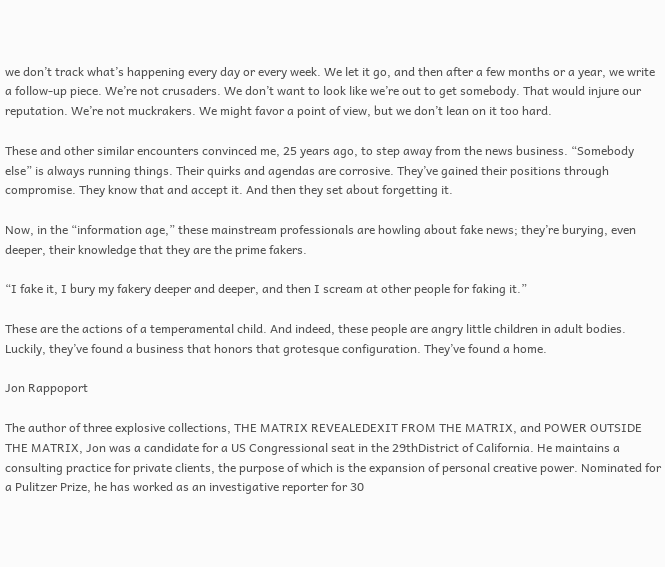we don’t track what’s happening every day or every week. We let it go, and then after a few months or a year, we write a follow-up piece. We’re not crusaders. We don’t want to look like we’re out to get somebody. That would injure our reputation. We’re not muckrakers. We might favor a point of view, but we don’t lean on it too hard.

These and other similar encounters convinced me, 25 years ago, to step away from the news business. “Somebody else” is always running things. Their quirks and agendas are corrosive. They’ve gained their positions through compromise. They know that and accept it. And then they set about forgetting it.

Now, in the “information age,” these mainstream professionals are howling about fake news; they’re burying, even deeper, their knowledge that they are the prime fakers.

“I fake it, I bury my fakery deeper and deeper, and then I scream at other people for faking it.”

These are the actions of a temperamental child. And indeed, these people are angry little children in adult bodies. Luckily, they’ve found a business that honors that grotesque configuration. They’ve found a home.

Jon Rappoport

The author of three explosive collections, THE MATRIX REVEALEDEXIT FROM THE MATRIX, and POWER OUTSIDE THE MATRIX, Jon was a candidate for a US Congressional seat in the 29thDistrict of California. He maintains a consulting practice for private clients, the purpose of which is the expansion of personal creative power. Nominated for a Pulitzer Prize, he has worked as an investigative reporter for 30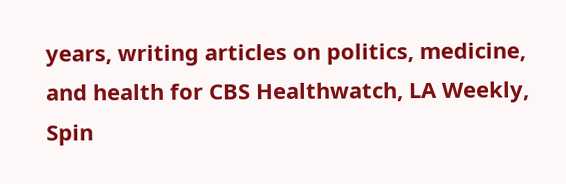years, writing articles on politics, medicine, and health for CBS Healthwatch, LA Weekly, Spin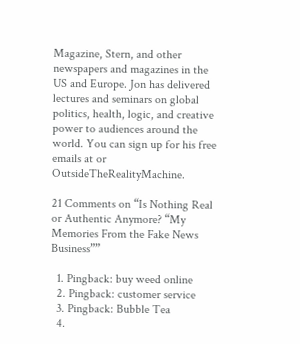Magazine, Stern, and other newspapers and magazines in the US and Europe. Jon has delivered lectures and seminars on global politics, health, logic, and creative power to audiences around the world. You can sign up for his free emails at or OutsideTheRealityMachine.

21 Comments on “Is Nothing Real or Authentic Anymore? “My Memories From the Fake News Business””

  1. Pingback: buy weed online
  2. Pingback: customer service
  3. Pingback: Bubble Tea
  4.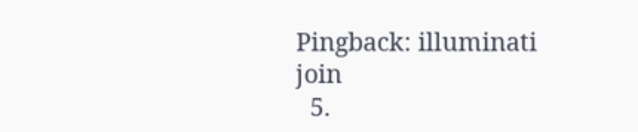Pingback: illuminati join
  5.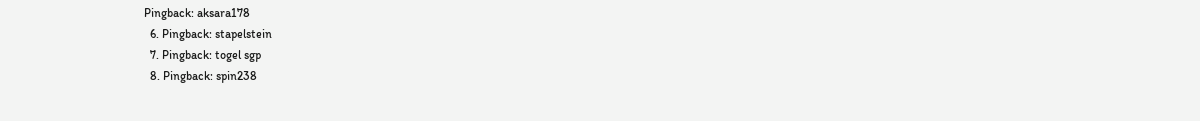Pingback: aksara178
  6. Pingback: stapelstein
  7. Pingback: togel sgp
  8. Pingback: spin238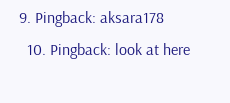9. Pingback: aksara178
  10. Pingback: look at here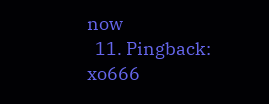now
  11. Pingback: xo666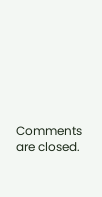Comments are closed.